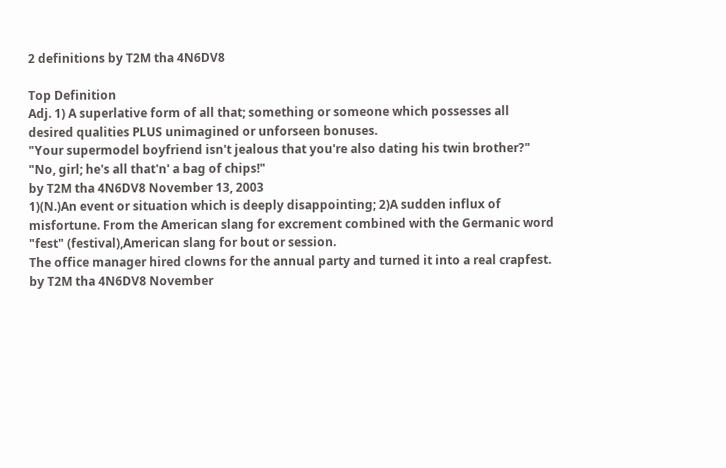2 definitions by T2M tha 4N6DV8

Top Definition
Adj. 1) A superlative form of all that; something or someone which possesses all desired qualities PLUS unimagined or unforseen bonuses.
"Your supermodel boyfriend isn't jealous that you're also dating his twin brother?"
"No, girl; he's all that'n' a bag of chips!"
by T2M tha 4N6DV8 November 13, 2003
1)(N.)An event or situation which is deeply disappointing; 2)A sudden influx of misfortune. From the American slang for excrement combined with the Germanic word "fest" (festival),American slang for bout or session.
The office manager hired clowns for the annual party and turned it into a real crapfest.
by T2M tha 4N6DV8 November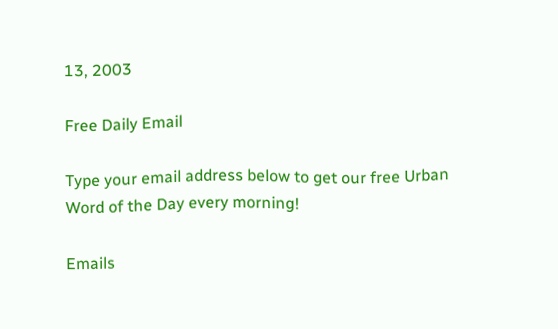13, 2003

Free Daily Email

Type your email address below to get our free Urban Word of the Day every morning!

Emails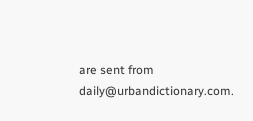are sent from daily@urbandictionary.com.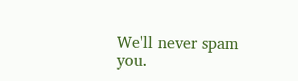We'll never spam you.